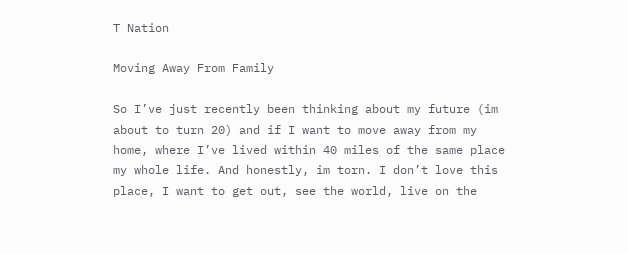T Nation

Moving Away From Family

So I’ve just recently been thinking about my future (im about to turn 20) and if I want to move away from my home, where I’ve lived within 40 miles of the same place my whole life. And honestly, im torn. I don’t love this place, I want to get out, see the world, live on the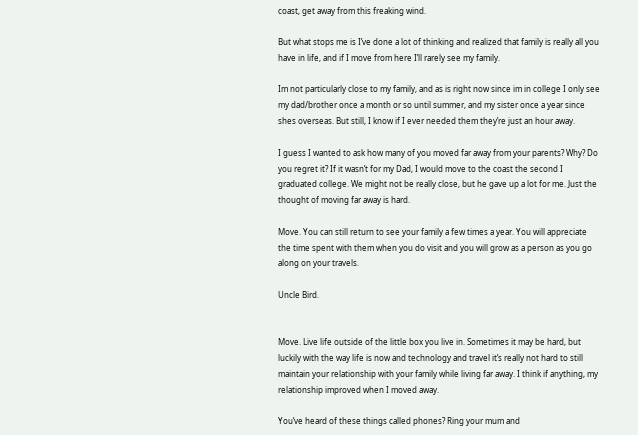coast, get away from this freaking wind.

But what stops me is I’ve done a lot of thinking and realized that family is really all you have in life, and if I move from here I’ll rarely see my family.

Im not particularly close to my family, and as is right now since im in college I only see my dad/brother once a month or so until summer, and my sister once a year since shes overseas. But still, I know if I ever needed them they’re just an hour away.

I guess I wanted to ask how many of you moved far away from your parents? Why? Do you regret it? If it wasn’t for my Dad, I would move to the coast the second I graduated college. We might not be really close, but he gave up a lot for me. Just the thought of moving far away is hard.

Move. You can still return to see your family a few times a year. You will appreciate the time spent with them when you do visit and you will grow as a person as you go along on your travels.

Uncle Bird.


Move. Live life outside of the little box you live in. Sometimes it may be hard, but luckily with the way life is now and technology and travel it’s really not hard to still maintain your relationship with your family while living far away. I think if anything, my relationship improved when I moved away.

You’ve heard of these things called phones? Ring your mum and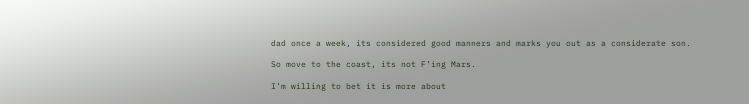dad once a week, its considered good manners and marks you out as a considerate son.

So move to the coast, its not F’ing Mars.

I’m willing to bet it is more about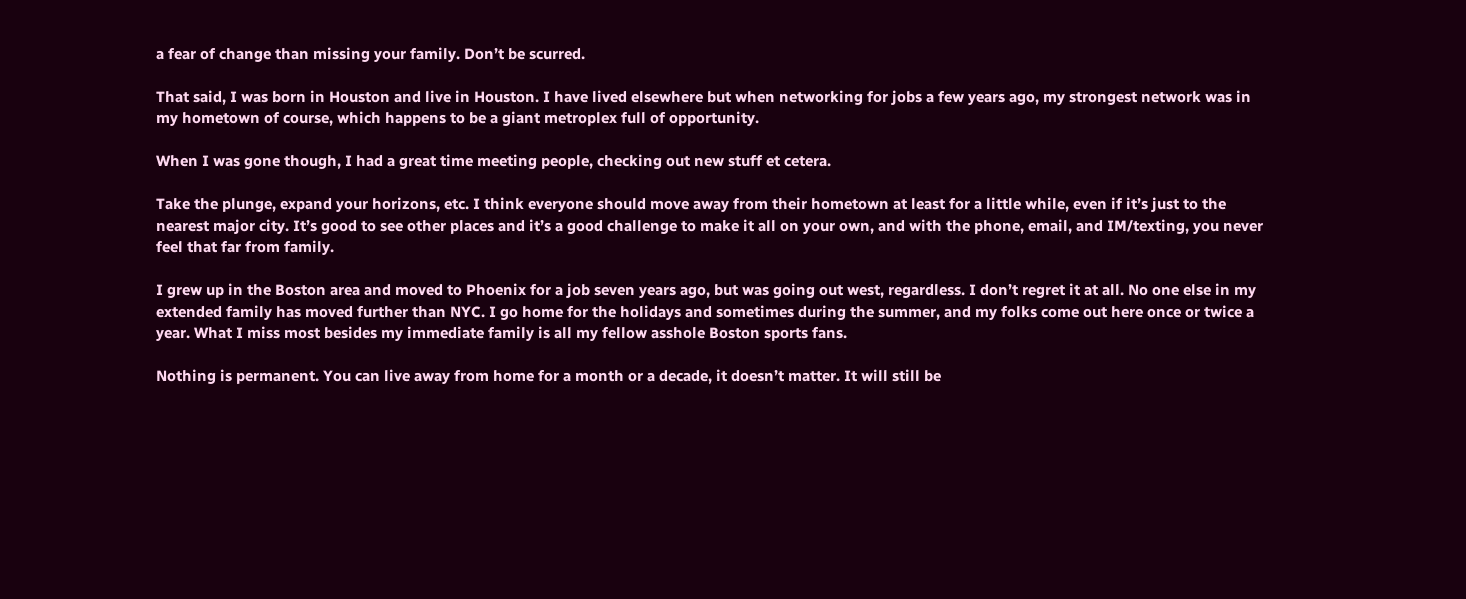a fear of change than missing your family. Don’t be scurred.

That said, I was born in Houston and live in Houston. I have lived elsewhere but when networking for jobs a few years ago, my strongest network was in my hometown of course, which happens to be a giant metroplex full of opportunity.

When I was gone though, I had a great time meeting people, checking out new stuff et cetera.

Take the plunge, expand your horizons, etc. I think everyone should move away from their hometown at least for a little while, even if it’s just to the nearest major city. It’s good to see other places and it’s a good challenge to make it all on your own, and with the phone, email, and IM/texting, you never feel that far from family.

I grew up in the Boston area and moved to Phoenix for a job seven years ago, but was going out west, regardless. I don’t regret it at all. No one else in my extended family has moved further than NYC. I go home for the holidays and sometimes during the summer, and my folks come out here once or twice a year. What I miss most besides my immediate family is all my fellow asshole Boston sports fans.

Nothing is permanent. You can live away from home for a month or a decade, it doesn’t matter. It will still be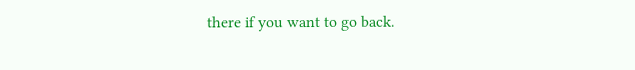there if you want to go back.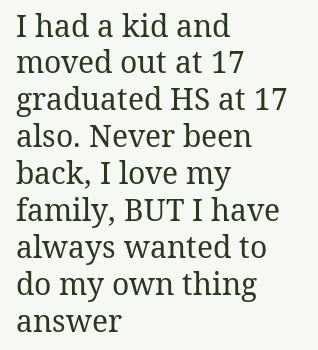I had a kid and moved out at 17 graduated HS at 17 also. Never been back, I love my family, BUT I have always wanted to do my own thing answer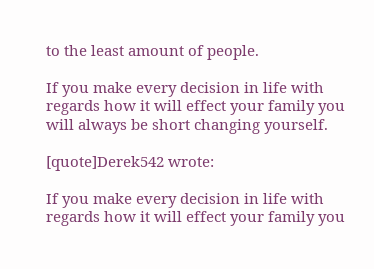to the least amount of people.

If you make every decision in life with regards how it will effect your family you will always be short changing yourself.

[quote]Derek542 wrote:

If you make every decision in life with regards how it will effect your family you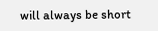will always be short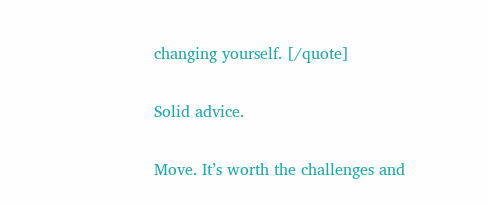changing yourself. [/quote]

Solid advice.

Move. It’s worth the challenges and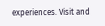experiences. Visit and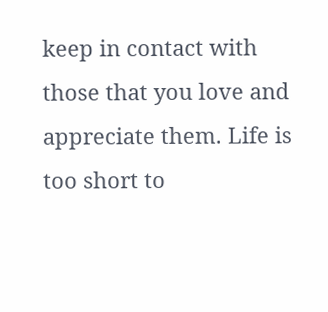keep in contact with those that you love and appreciate them. Life is too short to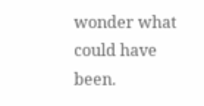wonder what could have been.